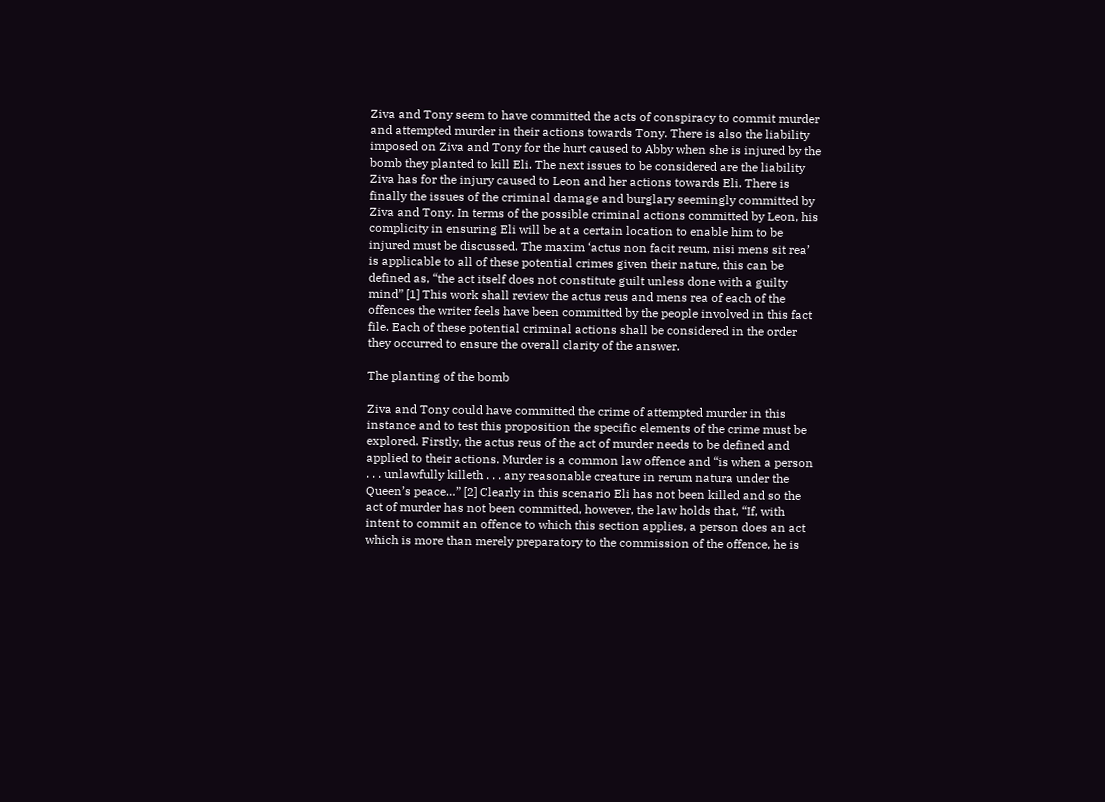Ziva and Tony seem to have committed the acts of conspiracy to commit murder and attempted murder in their actions towards Tony. There is also the liability imposed on Ziva and Tony for the hurt caused to Abby when she is injured by the bomb they planted to kill Eli. The next issues to be considered are the liability Ziva has for the injury caused to Leon and her actions towards Eli. There is finally the issues of the criminal damage and burglary seemingly committed by Ziva and Tony. In terms of the possible criminal actions committed by Leon, his complicity in ensuring Eli will be at a certain location to enable him to be injured must be discussed. The maxim ‘actus non facit reum, nisi mens sit rea’ is applicable to all of these potential crimes given their nature, this can be defined as, “the act itself does not constitute guilt unless done with a guilty mind” [1] This work shall review the actus reus and mens rea of each of the offences the writer feels have been committed by the people involved in this fact file. Each of these potential criminal actions shall be considered in the order they occurred to ensure the overall clarity of the answer.

The planting of the bomb

Ziva and Tony could have committed the crime of attempted murder in this instance and to test this proposition the specific elements of the crime must be explored. Firstly, the actus reus of the act of murder needs to be defined and applied to their actions. Murder is a common law offence and “is when a person . . . unlawfully killeth . . . any reasonable creature in rerum natura under the Queen’s peace…” [2] Clearly in this scenario Eli has not been killed and so the act of murder has not been committed, however, the law holds that, “If, with intent to commit an offence to which this section applies, a person does an act which is more than merely preparatory to the commission of the offence, he is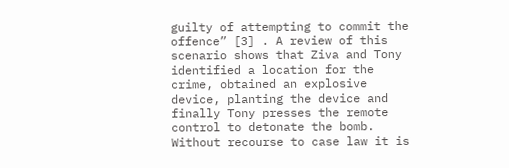guilty of attempting to commit the offence” [3] . A review of this scenario shows that Ziva and Tony identified a location for the crime, obtained an explosive device, planting the device and finally Tony presses the remote control to detonate the bomb. Without recourse to case law it is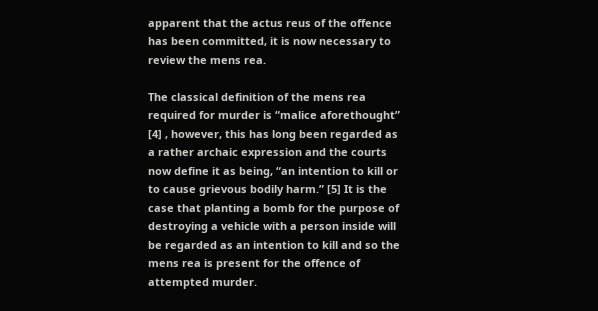apparent that the actus reus of the offence has been committed, it is now necessary to review the mens rea.

The classical definition of the mens rea required for murder is “malice aforethought” [4] , however, this has long been regarded as a rather archaic expression and the courts now define it as being, “an intention to kill or to cause grievous bodily harm.” [5] It is the case that planting a bomb for the purpose of destroying a vehicle with a person inside will be regarded as an intention to kill and so the mens rea is present for the offence of attempted murder.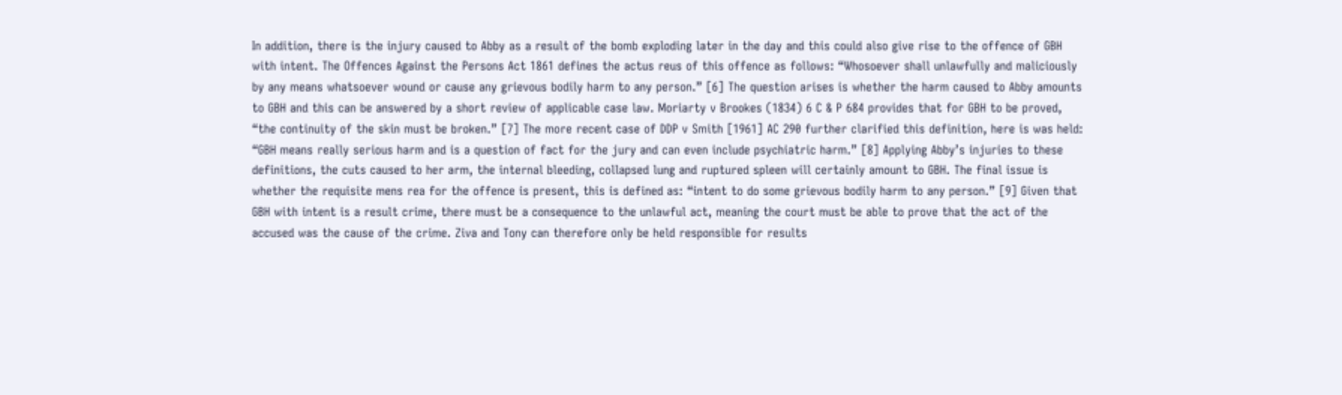In addition, there is the injury caused to Abby as a result of the bomb exploding later in the day and this could also give rise to the offence of GBH with intent. The Offences Against the Persons Act 1861 defines the actus reus of this offence as follows: “Whosoever shall unlawfully and maliciously by any means whatsoever wound or cause any grievous bodily harm to any person.” [6] The question arises is whether the harm caused to Abby amounts to GBH and this can be answered by a short review of applicable case law. Moriarty v Brookes (1834) 6 C & P 684 provides that for GBH to be proved, “the continuity of the skin must be broken.” [7] The more recent case of DDP v Smith [1961] AC 290 further clarified this definition, here is was held: “GBH means really serious harm and is a question of fact for the jury and can even include psychiatric harm.” [8] Applying Abby’s injuries to these definitions, the cuts caused to her arm, the internal bleeding, collapsed lung and ruptured spleen will certainly amount to GBH. The final issue is whether the requisite mens rea for the offence is present, this is defined as: “intent to do some grievous bodily harm to any person.” [9] Given that GBH with intent is a result crime, there must be a consequence to the unlawful act, meaning the court must be able to prove that the act of the accused was the cause of the crime. Ziva and Tony can therefore only be held responsible for results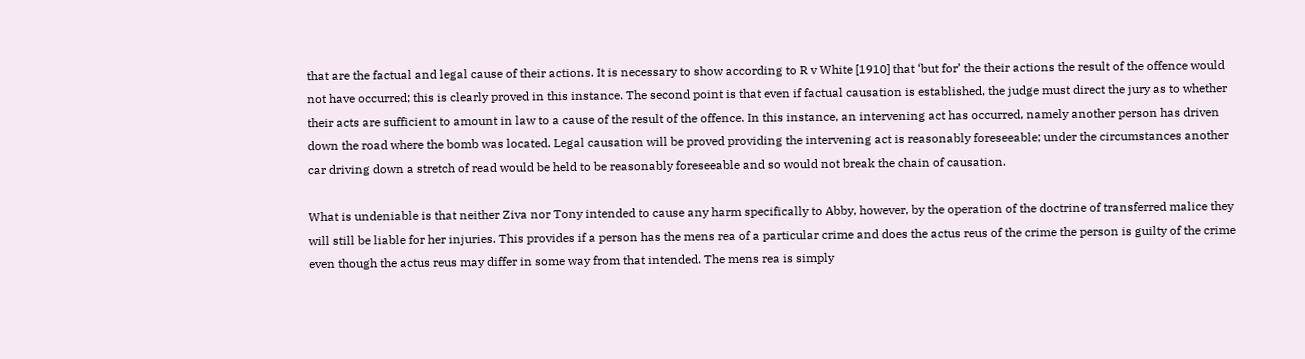that are the factual and legal cause of their actions. It is necessary to show according to R v White [1910] that ‘but for’ the their actions the result of the offence would not have occurred; this is clearly proved in this instance. The second point is that even if factual causation is established, the judge must direct the jury as to whether their acts are sufficient to amount in law to a cause of the result of the offence. In this instance, an intervening act has occurred, namely another person has driven down the road where the bomb was located. Legal causation will be proved providing the intervening act is reasonably foreseeable; under the circumstances another car driving down a stretch of read would be held to be reasonably foreseeable and so would not break the chain of causation.

What is undeniable is that neither Ziva nor Tony intended to cause any harm specifically to Abby, however, by the operation of the doctrine of transferred malice they will still be liable for her injuries. This provides if a person has the mens rea of a particular crime and does the actus reus of the crime the person is guilty of the crime even though the actus reus may differ in some way from that intended. The mens rea is simply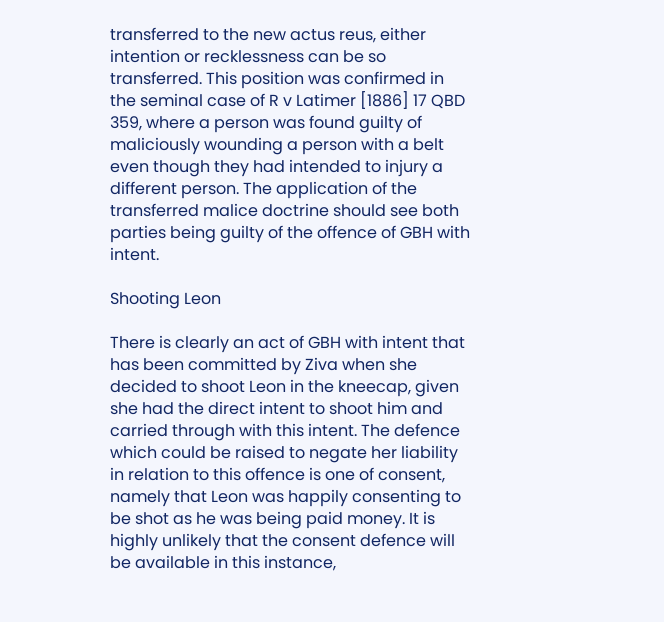transferred to the new actus reus, either intention or recklessness can be so transferred. This position was confirmed in the seminal case of R v Latimer [1886] 17 QBD 359, where a person was found guilty of maliciously wounding a person with a belt even though they had intended to injury a different person. The application of the transferred malice doctrine should see both parties being guilty of the offence of GBH with intent.

Shooting Leon

There is clearly an act of GBH with intent that has been committed by Ziva when she decided to shoot Leon in the kneecap, given she had the direct intent to shoot him and carried through with this intent. The defence which could be raised to negate her liability in relation to this offence is one of consent, namely that Leon was happily consenting to be shot as he was being paid money. It is highly unlikely that the consent defence will be available in this instance,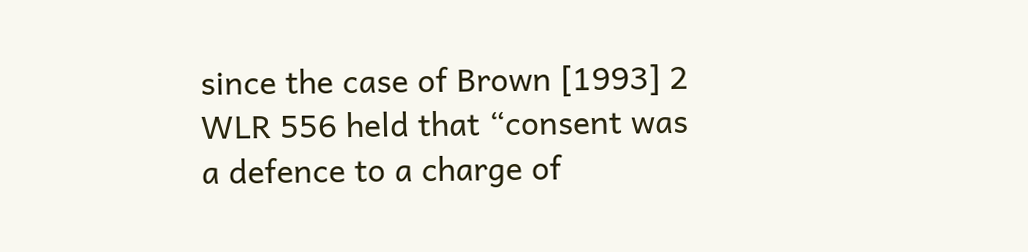since the case of Brown [1993] 2 WLR 556 held that “consent was a defence to a charge of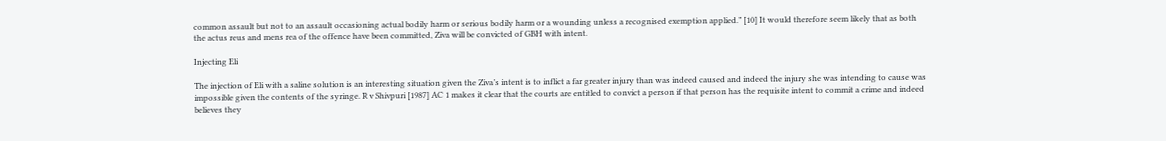common assault but not to an assault occasioning actual bodily harm or serious bodily harm or a wounding unless a recognised exemption applied.” [10] It would therefore seem likely that as both the actus reus and mens rea of the offence have been committed, Ziva will be convicted of GBH with intent.

Injecting Eli

The injection of Eli with a saline solution is an interesting situation given the Ziva’s intent is to inflict a far greater injury than was indeed caused and indeed the injury she was intending to cause was impossible given the contents of the syringe. R v Shivpuri [1987] AC 1 makes it clear that the courts are entitled to convict a person if that person has the requisite intent to commit a crime and indeed believes they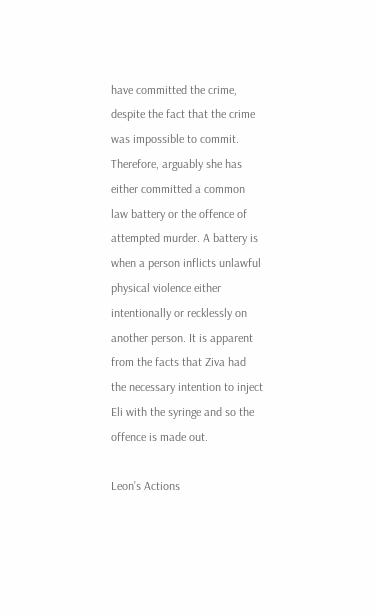have committed the crime, despite the fact that the crime was impossible to commit. Therefore, arguably she has either committed a common law battery or the offence of attempted murder. A battery is when a person inflicts unlawful physical violence either intentionally or recklessly on another person. It is apparent from the facts that Ziva had the necessary intention to inject Eli with the syringe and so the offence is made out.

Leon’s Actions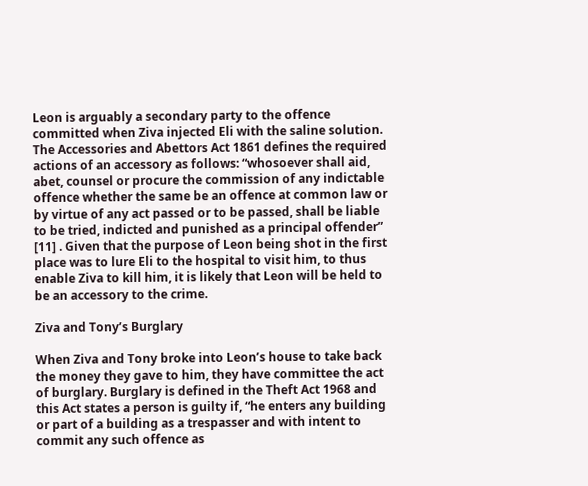Leon is arguably a secondary party to the offence committed when Ziva injected Eli with the saline solution. The Accessories and Abettors Act 1861 defines the required actions of an accessory as follows: “whosoever shall aid, abet, counsel or procure the commission of any indictable offence whether the same be an offence at common law or by virtue of any act passed or to be passed, shall be liable to be tried, indicted and punished as a principal offender” [11] . Given that the purpose of Leon being shot in the first place was to lure Eli to the hospital to visit him, to thus enable Ziva to kill him, it is likely that Leon will be held to be an accessory to the crime.

Ziva and Tony’s Burglary

When Ziva and Tony broke into Leon’s house to take back the money they gave to him, they have committee the act of burglary. Burglary is defined in the Theft Act 1968 and this Act states a person is guilty if, “he enters any building or part of a building as a trespasser and with intent to commit any such offence as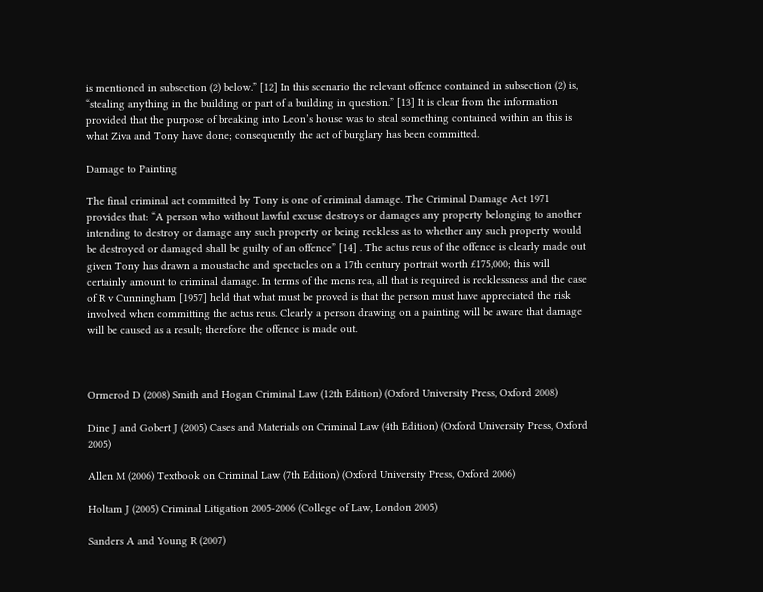is mentioned in subsection (2) below.” [12] In this scenario the relevant offence contained in subsection (2) is, “stealing anything in the building or part of a building in question.” [13] It is clear from the information provided that the purpose of breaking into Leon’s house was to steal something contained within an this is what Ziva and Tony have done; consequently the act of burglary has been committed.

Damage to Painting

The final criminal act committed by Tony is one of criminal damage. The Criminal Damage Act 1971 provides that: “A person who without lawful excuse destroys or damages any property belonging to another intending to destroy or damage any such property or being reckless as to whether any such property would be destroyed or damaged shall be guilty of an offence” [14] . The actus reus of the offence is clearly made out given Tony has drawn a moustache and spectacles on a 17th century portrait worth £175,000; this will certainly amount to criminal damage. In terms of the mens rea, all that is required is recklessness and the case of R v Cunningham [1957] held that what must be proved is that the person must have appreciated the risk involved when committing the actus reus. Clearly a person drawing on a painting will be aware that damage will be caused as a result; therefore the offence is made out.



Ormerod D (2008) Smith and Hogan Criminal Law (12th Edition) (Oxford University Press, Oxford 2008)

Dine J and Gobert J (2005) Cases and Materials on Criminal Law (4th Edition) (Oxford University Press, Oxford 2005)

Allen M (2006) Textbook on Criminal Law (7th Edition) (Oxford University Press, Oxford 2006)

Holtam J (2005) Criminal Litigation 2005-2006 (College of Law, London 2005)

Sanders A and Young R (2007)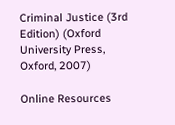Criminal Justice (3rd Edition) (Oxford University Press, Oxford, 2007)

Online Resources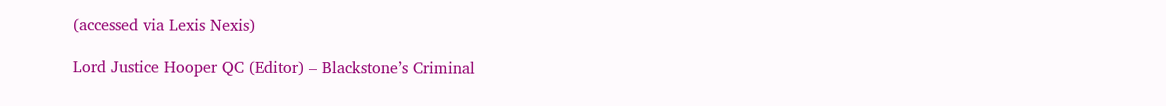(accessed via Lexis Nexis)

Lord Justice Hooper QC (Editor) – Blackstone’s Criminal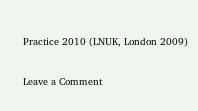Practice 2010 (LNUK, London 2009)

Leave a Comment